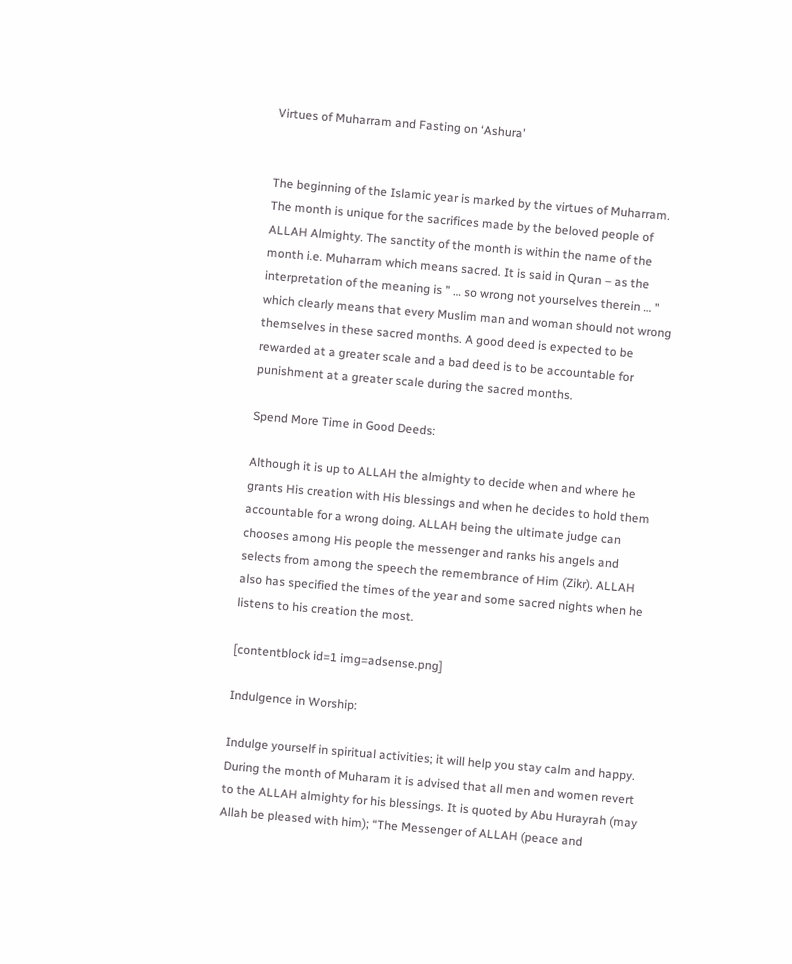Virtues of Muharram and Fasting on ‘Ashura’


The beginning of the Islamic year is marked by the virtues of Muharram. The month is unique for the sacrifices made by the beloved people of ALLAH Almighty. The sanctity of the month is within the name of the month i.e. Muharram which means sacred. It is said in Quran – as the interpretation of the meaning is ” … so wrong not yourselves therein … ” which clearly means that every Muslim man and woman should not wrong themselves in these sacred months. A good deed is expected to be rewarded at a greater scale and a bad deed is to be accountable for punishment at a greater scale during the sacred months.

Spend More Time in Good Deeds:

Although it is up to ALLAH the almighty to decide when and where he grants His creation with His blessings and when he decides to hold them accountable for a wrong doing. ALLAH being the ultimate judge can chooses among His people the messenger and ranks his angels and selects from among the speech the remembrance of Him (Zikr). ALLAH also has specified the times of the year and some sacred nights when he listens to his creation the most.

[contentblock id=1 img=adsense.png]

Indulgence in Worship:

Indulge yourself in spiritual activities; it will help you stay calm and happy. During the month of Muharam it is advised that all men and women revert to the ALLAH almighty for his blessings. It is quoted by Abu Hurayrah (may Allah be pleased with him); “The Messenger of ALLAH (peace and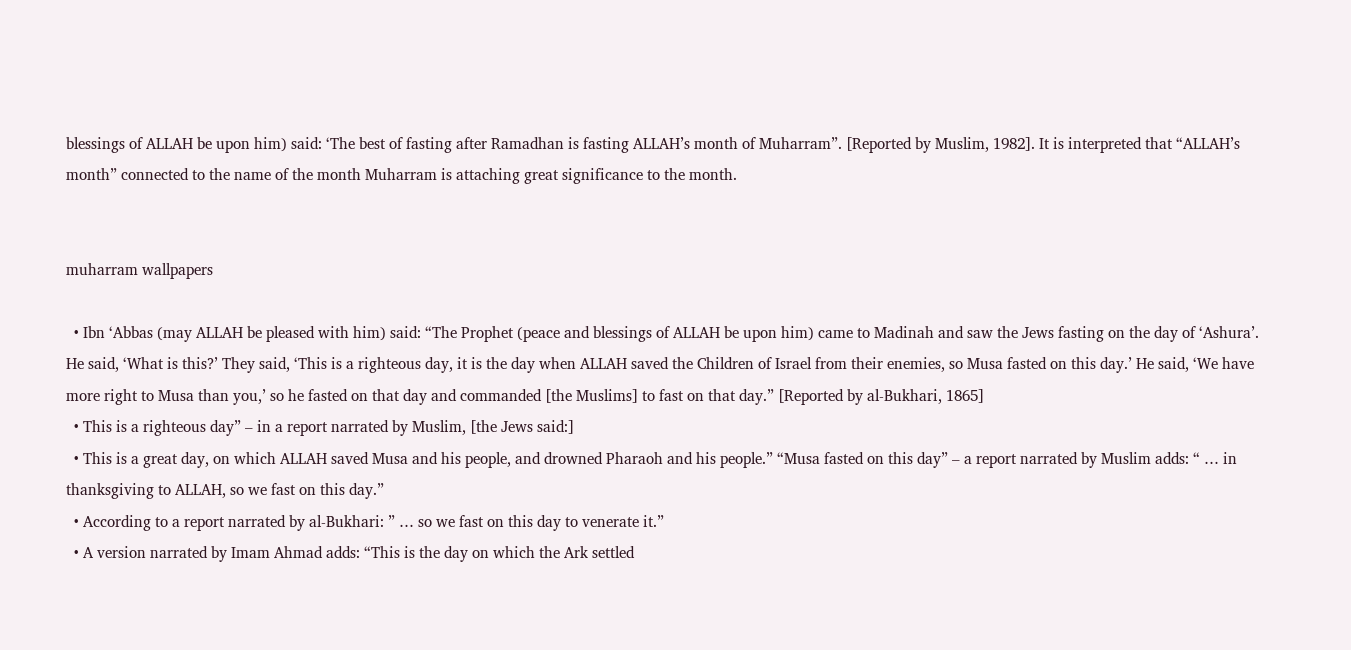blessings of ALLAH be upon him) said: ‘The best of fasting after Ramadhan is fasting ALLAH’s month of Muharram”. [Reported by Muslim, 1982]. It is interpreted that “ALLAH’s month” connected to the name of the month Muharram is attaching great significance to the month.


muharram wallpapers

  • Ibn ‘Abbas (may ALLAH be pleased with him) said: “The Prophet (peace and blessings of ALLAH be upon him) came to Madinah and saw the Jews fasting on the day of ‘Ashura’. He said, ‘What is this?’ They said, ‘This is a righteous day, it is the day when ALLAH saved the Children of Israel from their enemies, so Musa fasted on this day.’ He said, ‘We have more right to Musa than you,’ so he fasted on that day and commanded [the Muslims] to fast on that day.” [Reported by al-Bukhari, 1865]
  • This is a righteous day” – in a report narrated by Muslim, [the Jews said:]
  • This is a great day, on which ALLAH saved Musa and his people, and drowned Pharaoh and his people.” “Musa fasted on this day” – a report narrated by Muslim adds: “ … in thanksgiving to ALLAH, so we fast on this day.”
  • According to a report narrated by al-Bukhari: ” … so we fast on this day to venerate it.”
  • A version narrated by Imam Ahmad adds: “This is the day on which the Ark settled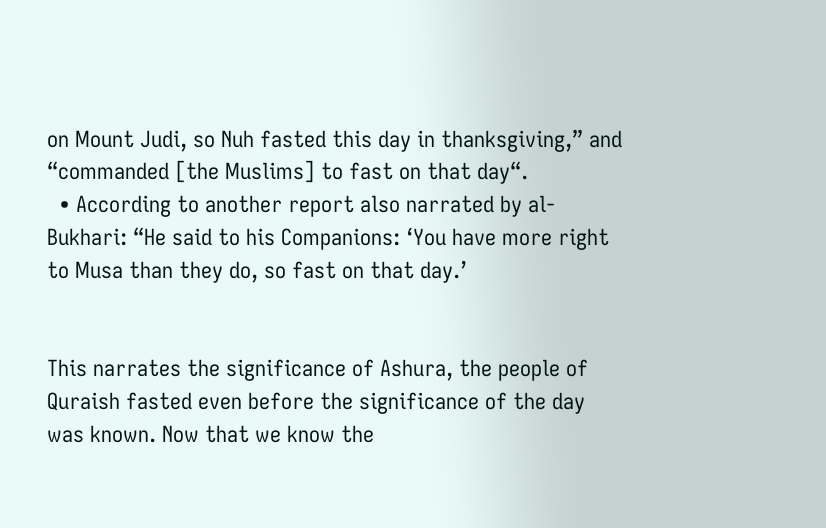on Mount Judi, so Nuh fasted this day in thanksgiving,” and “commanded [the Muslims] to fast on that day“.
  • According to another report also narrated by al-Bukhari: “He said to his Companions: ‘You have more right to Musa than they do, so fast on that day.’


This narrates the significance of Ashura, the people of Quraish fasted even before the significance of the day was known. Now that we know the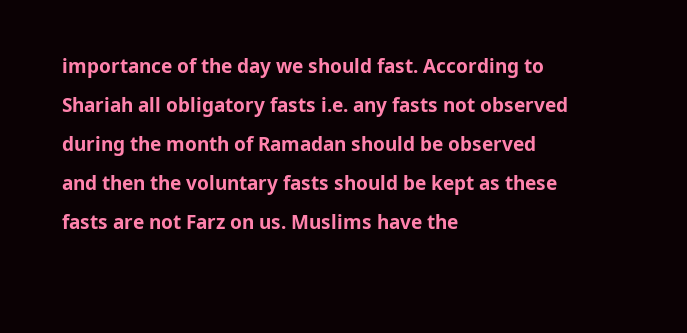importance of the day we should fast. According to Shariah all obligatory fasts i.e. any fasts not observed during the month of Ramadan should be observed and then the voluntary fasts should be kept as these fasts are not Farz on us. Muslims have the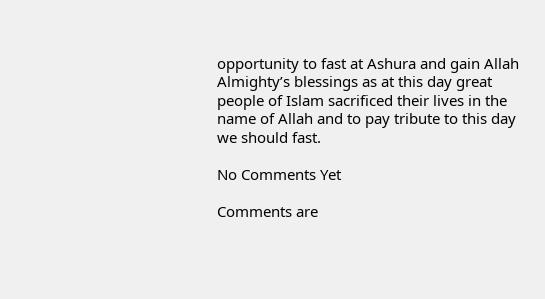opportunity to fast at Ashura and gain Allah Almighty’s blessings as at this day great people of Islam sacrificed their lives in the name of Allah and to pay tribute to this day we should fast.

No Comments Yet

Comments are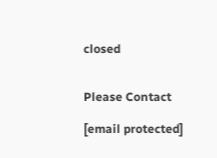closed


Please Contact

[email protected]